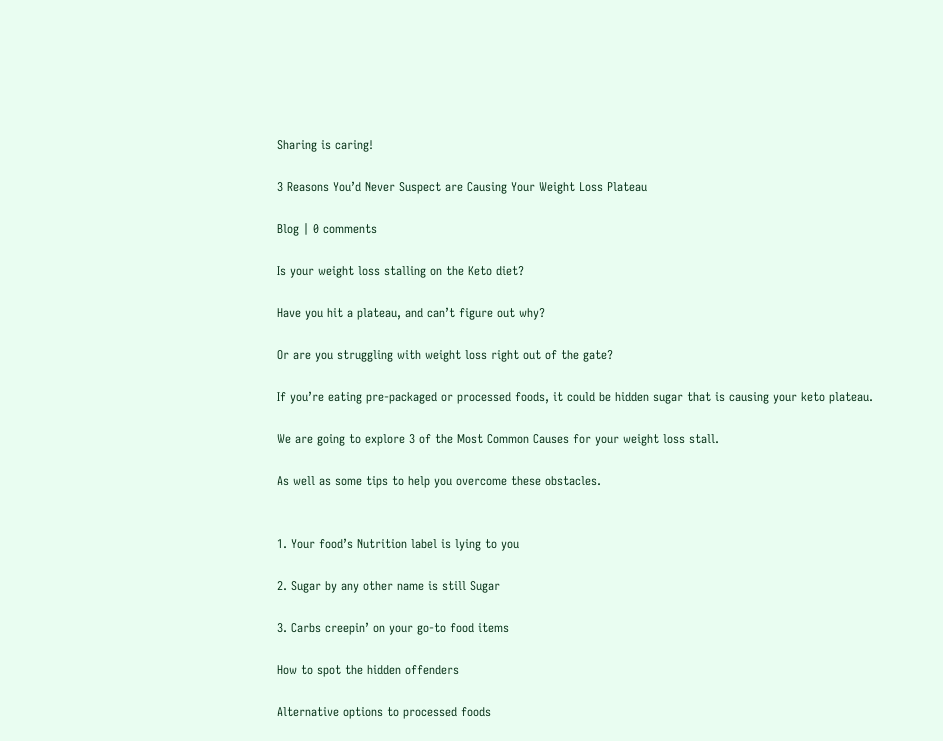Sharing is caring!

3 Reasons You’d Never Suspect are Causing Your Weight Loss Plateau

Blog | 0 comments

Is your weight loss stalling on the Keto diet?

Have you hit a plateau, and can’t figure out why?

Or are you struggling with weight loss right out of the gate?

If you’re eating pre-packaged or processed foods, it could be hidden sugar that is causing your keto plateau.

We are going to explore 3 of the Most Common Causes for your weight loss stall.

As well as some tips to help you overcome these obstacles.


1. Your food’s Nutrition label is lying to you

2. Sugar by any other name is still Sugar

3. Carbs creepin’ on your go-to food items

How to spot the hidden offenders

Alternative options to processed foods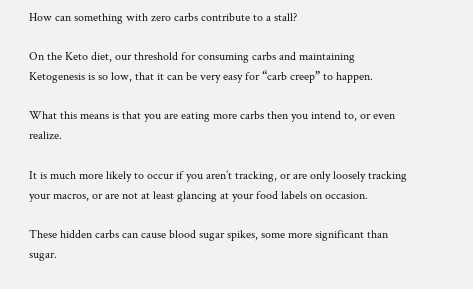How can something with zero carbs contribute to a stall?

On the Keto diet, our threshold for consuming carbs and maintaining Ketogenesis is so low, that it can be very easy for “carb creep” to happen.

What this means is that you are eating more carbs then you intend to, or even realize.

It is much more likely to occur if you aren’t tracking, or are only loosely tracking your macros, or are not at least glancing at your food labels on occasion.

These hidden carbs can cause blood sugar spikes, some more significant than sugar.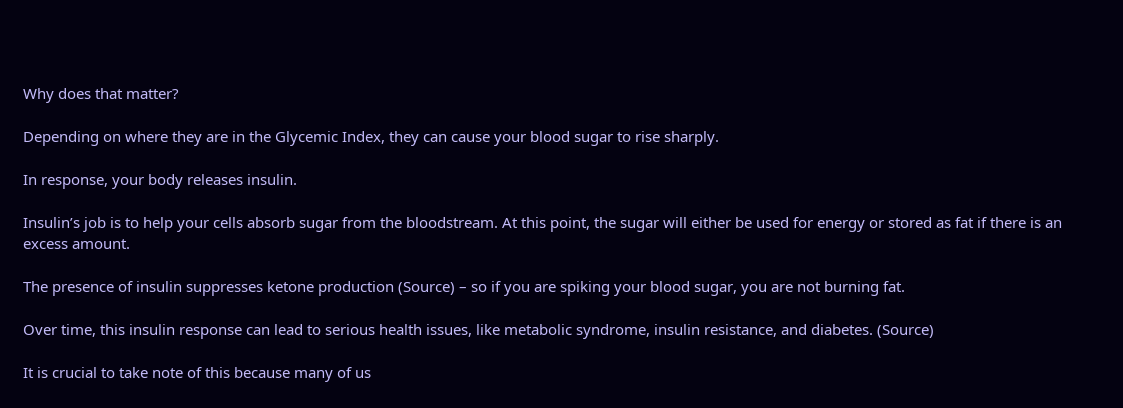Why does that matter?

Depending on where they are in the Glycemic Index, they can cause your blood sugar to rise sharply.

In response, your body releases insulin.

Insulin’s job is to help your cells absorb sugar from the bloodstream. At this point, the sugar will either be used for energy or stored as fat if there is an excess amount.

The presence of insulin suppresses ketone production (Source) – so if you are spiking your blood sugar, you are not burning fat.

Over time, this insulin response can lead to serious health issues, like metabolic syndrome, insulin resistance, and diabetes. (Source)

It is crucial to take note of this because many of us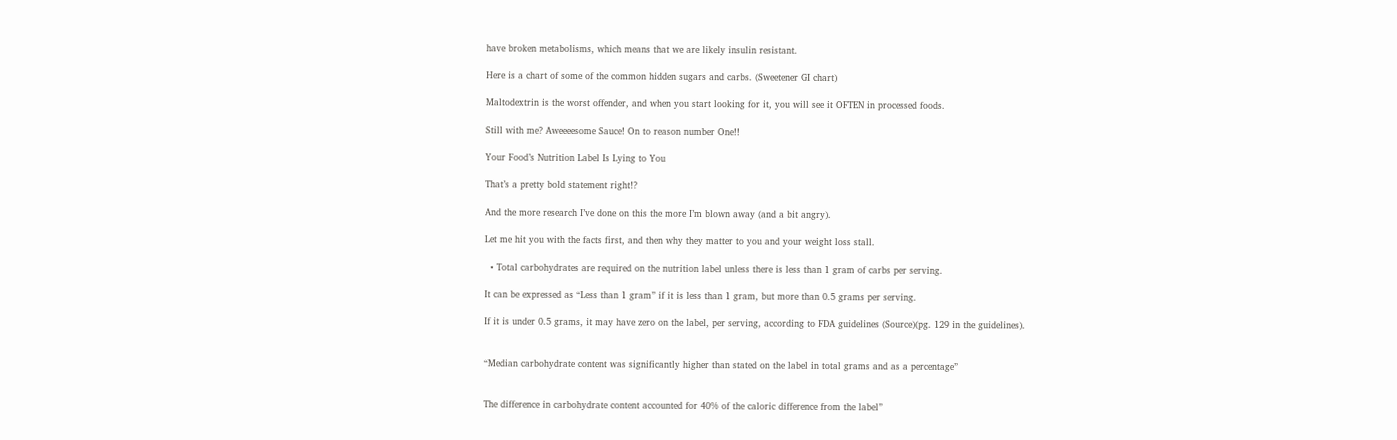have broken metabolisms, which means that we are likely insulin resistant.

Here is a chart of some of the common hidden sugars and carbs. (Sweetener GI chart)

Maltodextrin is the worst offender, and when you start looking for it, you will see it OFTEN in processed foods.

Still with me? Aweeeesome Sauce! On to reason number One!!

Your Food’s Nutrition Label Is Lying to You

That’s a pretty bold statement right!?

And the more research I’ve done on this the more I’m blown away (and a bit angry).

Let me hit you with the facts first, and then why they matter to you and your weight loss stall.

  • Total carbohydrates are required on the nutrition label unless there is less than 1 gram of carbs per serving.

It can be expressed as “Less than 1 gram” if it is less than 1 gram, but more than 0.5 grams per serving.

If it is under 0.5 grams, it may have zero on the label, per serving, according to FDA guidelines (Source)(pg. 129 in the guidelines).


“Median carbohydrate content was significantly higher than stated on the label in total grams and as a percentage”


The difference in carbohydrate content accounted for 40% of the caloric difference from the label”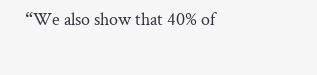“We also show that 40% of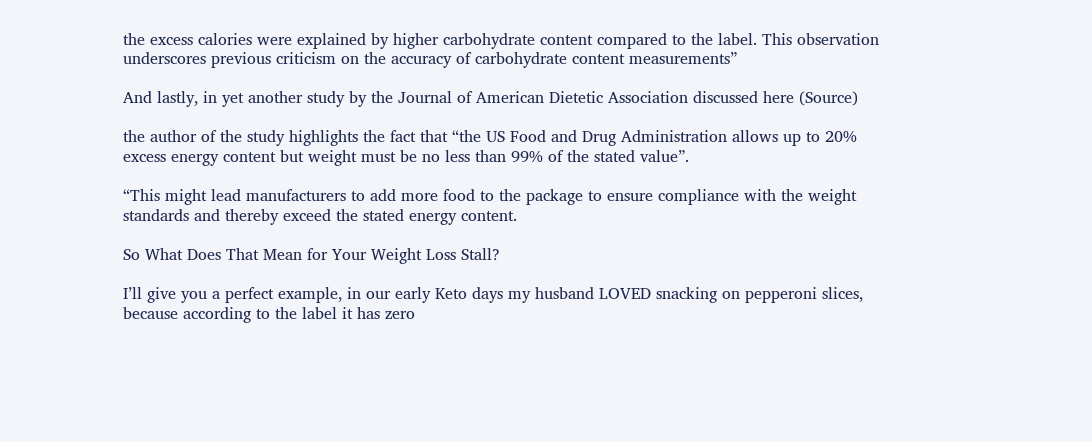the excess calories were explained by higher carbohydrate content compared to the label. This observation underscores previous criticism on the accuracy of carbohydrate content measurements”

And lastly, in yet another study by the Journal of American Dietetic Association discussed here (Source)

the author of the study highlights the fact that “the US Food and Drug Administration allows up to 20% excess energy content but weight must be no less than 99% of the stated value”.

“This might lead manufacturers to add more food to the package to ensure compliance with the weight standards and thereby exceed the stated energy content.

So What Does That Mean for Your Weight Loss Stall?

I’ll give you a perfect example, in our early Keto days my husband LOVED snacking on pepperoni slices, because according to the label it has zero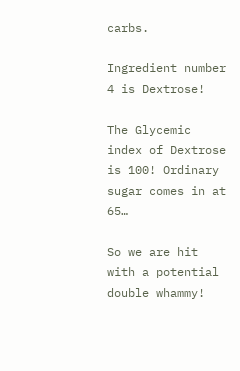carbs.

Ingredient number 4 is Dextrose!

The Glycemic index of Dextrose is 100! Ordinary sugar comes in at 65…

So we are hit with a potential double whammy!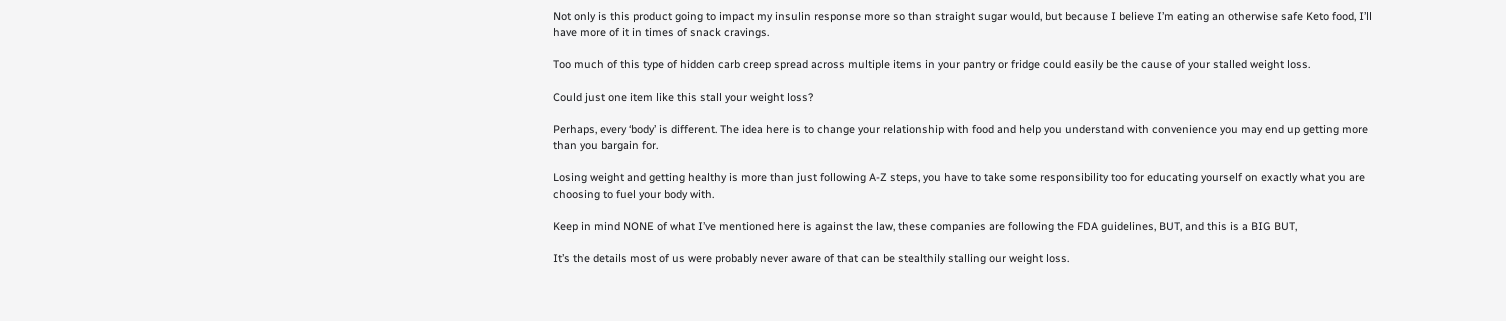Not only is this product going to impact my insulin response more so than straight sugar would, but because I believe I’m eating an otherwise safe Keto food, I’ll have more of it in times of snack cravings.

Too much of this type of hidden carb creep spread across multiple items in your pantry or fridge could easily be the cause of your stalled weight loss.

Could just one item like this stall your weight loss?

Perhaps, every ‘body’ is different. The idea here is to change your relationship with food and help you understand with convenience you may end up getting more than you bargain for.

Losing weight and getting healthy is more than just following A-Z steps, you have to take some responsibility too for educating yourself on exactly what you are choosing to fuel your body with.

Keep in mind NONE of what I’ve mentioned here is against the law, these companies are following the FDA guidelines, BUT, and this is a BIG BUT,

It’s the details most of us were probably never aware of that can be stealthily stalling our weight loss.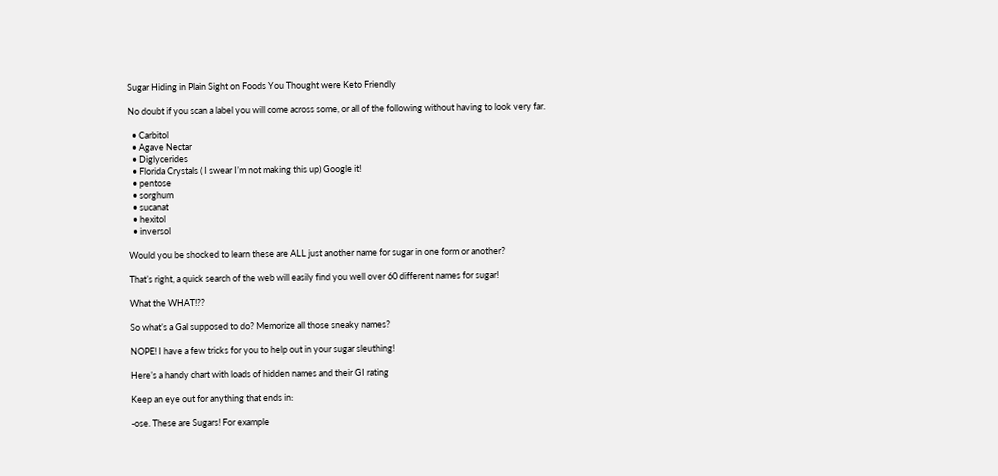Sugar Hiding in Plain Sight on Foods You Thought were Keto Friendly

No doubt if you scan a label you will come across some, or all of the following without having to look very far.

  • Carbitol
  • Agave Nectar
  • Diglycerides
  • Florida Crystals ( I swear I’m not making this up) Google it!
  • pentose
  • sorghum
  • sucanat
  • hexitol
  • inversol

Would you be shocked to learn these are ALL just another name for sugar in one form or another?

That’s right, a quick search of the web will easily find you well over 60 different names for sugar!

What the WHAT!??

So what’s a Gal supposed to do? Memorize all those sneaky names?

NOPE! I have a few tricks for you to help out in your sugar sleuthing!

Here’s a handy chart with loads of hidden names and their GI rating

Keep an eye out for anything that ends in:

-ose. These are Sugars! For example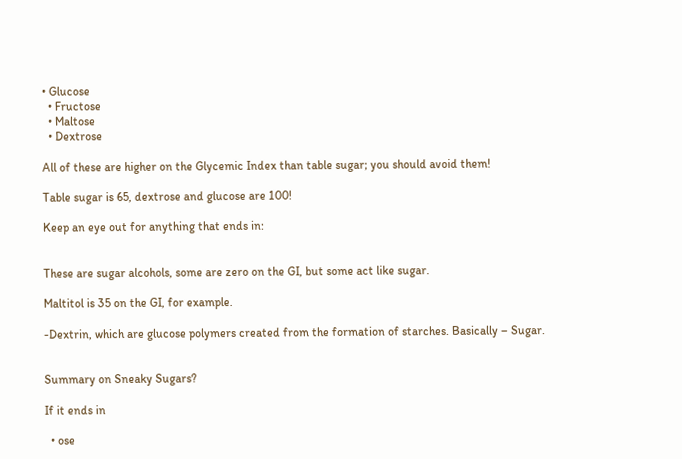• Glucose
  • Fructose
  • Maltose
  • Dextrose

All of these are higher on the Glycemic Index than table sugar; you should avoid them!

Table sugar is 65, dextrose and glucose are 100!

Keep an eye out for anything that ends in:


These are sugar alcohols, some are zero on the GI, but some act like sugar.

Maltitol is 35 on the GI, for example.

-Dextrin, which are glucose polymers created from the formation of starches. Basically – Sugar.


Summary on Sneaky Sugars?

If it ends in

  • ose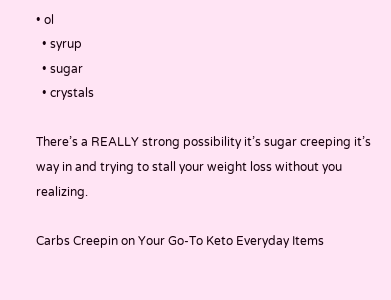• ol
  • syrup
  • sugar
  • crystals

There’s a REALLY strong possibility it’s sugar creeping it’s way in and trying to stall your weight loss without you realizing.

Carbs Creepin on Your Go-To Keto Everyday Items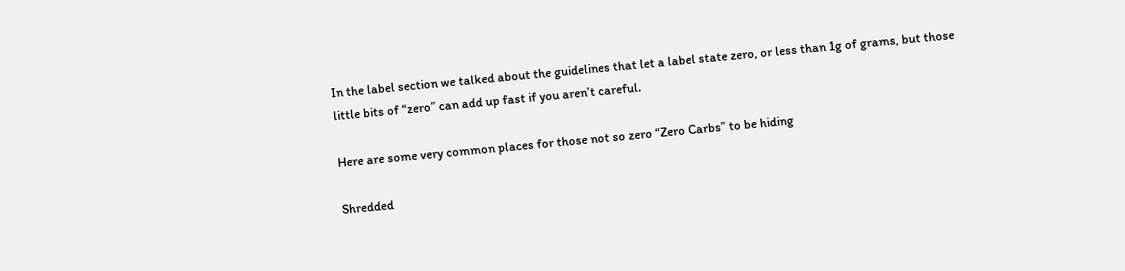In the label section we talked about the guidelines that let a label state zero, or less than 1g of grams, but those little bits of “zero” can add up fast if you aren’t careful.

Here are some very common places for those not so zero “Zero Carbs” to be hiding

Shredded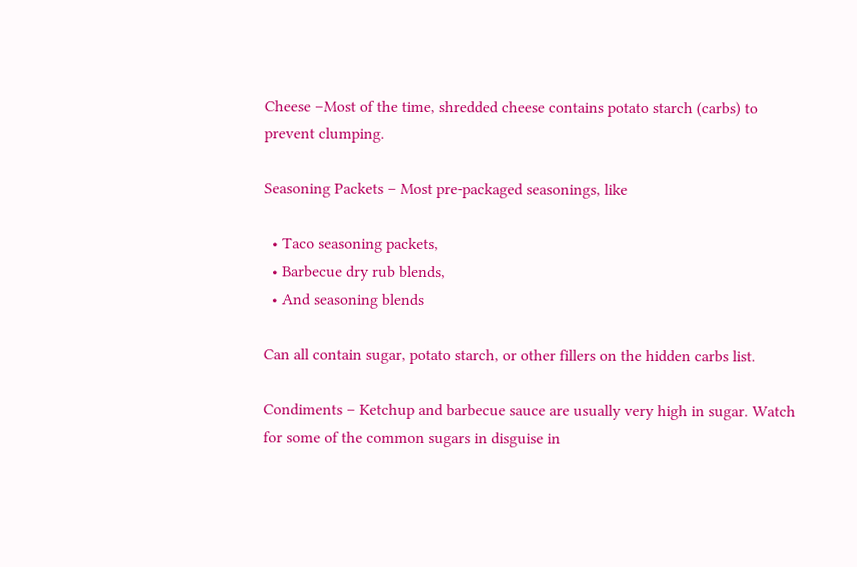Cheese –Most of the time, shredded cheese contains potato starch (carbs) to prevent clumping.

Seasoning Packets – Most pre-packaged seasonings, like

  • Taco seasoning packets,
  • Barbecue dry rub blends,
  • And seasoning blends

Can all contain sugar, potato starch, or other fillers on the hidden carbs list.

Condiments – Ketchup and barbecue sauce are usually very high in sugar. Watch for some of the common sugars in disguise in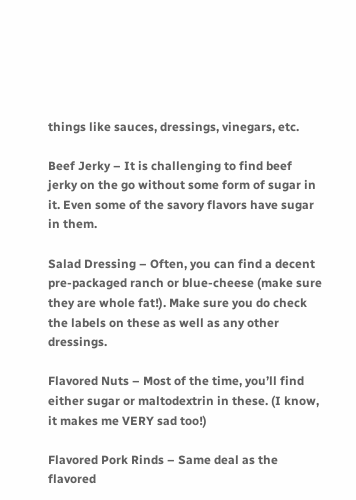things like sauces, dressings, vinegars, etc.

Beef Jerky – It is challenging to find beef jerky on the go without some form of sugar in it. Even some of the savory flavors have sugar in them.

Salad Dressing – Often, you can find a decent pre-packaged ranch or blue-cheese (make sure they are whole fat!). Make sure you do check the labels on these as well as any other dressings.

Flavored Nuts – Most of the time, you’ll find either sugar or maltodextrin in these. (I know, it makes me VERY sad too!)

Flavored Pork Rinds – Same deal as the flavored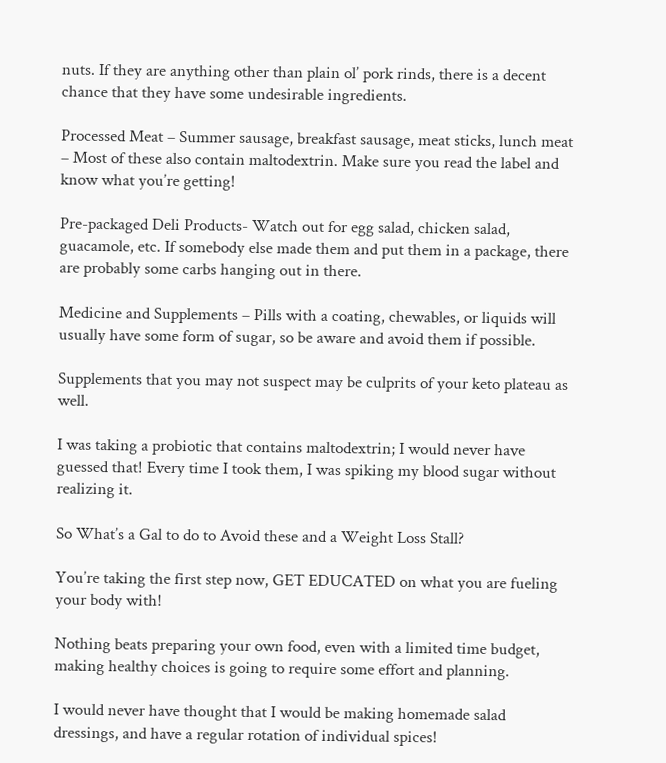nuts. If they are anything other than plain ol’ pork rinds, there is a decent chance that they have some undesirable ingredients.

Processed Meat – Summer sausage, breakfast sausage, meat sticks, lunch meat – Most of these also contain maltodextrin. Make sure you read the label and know what you’re getting!

Pre-packaged Deli Products- Watch out for egg salad, chicken salad, guacamole, etc. If somebody else made them and put them in a package, there are probably some carbs hanging out in there.

Medicine and Supplements – Pills with a coating, chewables, or liquids will usually have some form of sugar, so be aware and avoid them if possible.

Supplements that you may not suspect may be culprits of your keto plateau as well.

I was taking a probiotic that contains maltodextrin; I would never have guessed that! Every time I took them, I was spiking my blood sugar without realizing it.

So What’s a Gal to do to Avoid these and a Weight Loss Stall?

You’re taking the first step now, GET EDUCATED on what you are fueling your body with!

Nothing beats preparing your own food, even with a limited time budget, making healthy choices is going to require some effort and planning.

I would never have thought that I would be making homemade salad dressings, and have a regular rotation of individual spices!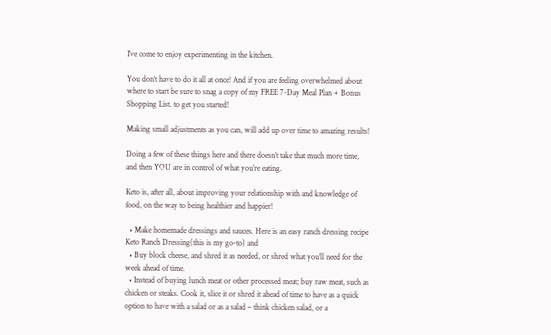I’ve come to enjoy experimenting in the kitchen.

You don’t have to do it all at once! And if you are feeling overwhelmed about where to start be sure to snag a copy of my FREE 7-Day Meal Plan + Bonus Shopping List. to get you started!

Making small adjustments as you can, will add up over time to amazing results!

Doing a few of these things here and there doesn’t take that much more time, and then YOU are in control of what you’re eating.

Keto is, after all, about improving your relationship with and knowledge of food, on the way to being healthier and happier!

  • Make homemade dressings and sauces. Here is an easy ranch dressing recipe Keto Ranch Dressing(this is my go-to) and
  • Buy block cheese, and shred it as needed, or shred what you’ll need for the week ahead of time.
  • Instead of buying lunch meat or other processed meat; buy raw meat, such as chicken or steaks. Cook it, slice it or shred it ahead of time to have as a quick option to have with a salad or as a salad – think chicken salad, or a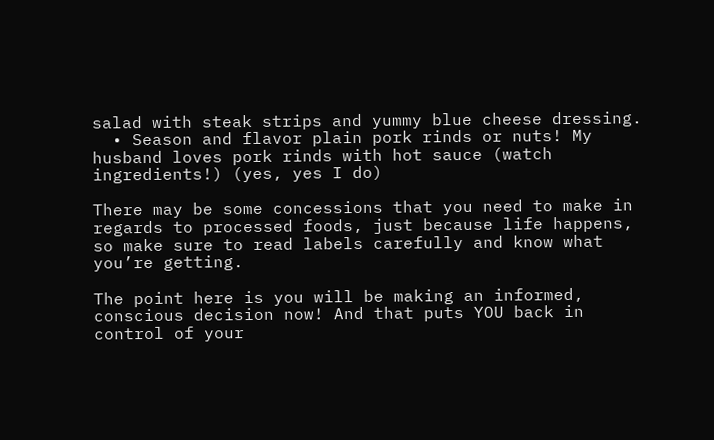salad with steak strips and yummy blue cheese dressing.
  • Season and flavor plain pork rinds or nuts! My husband loves pork rinds with hot sauce (watch ingredients!) (yes, yes I do)

There may be some concessions that you need to make in regards to processed foods, just because life happens, so make sure to read labels carefully and know what you’re getting.

The point here is you will be making an informed, conscious decision now! And that puts YOU back in control of your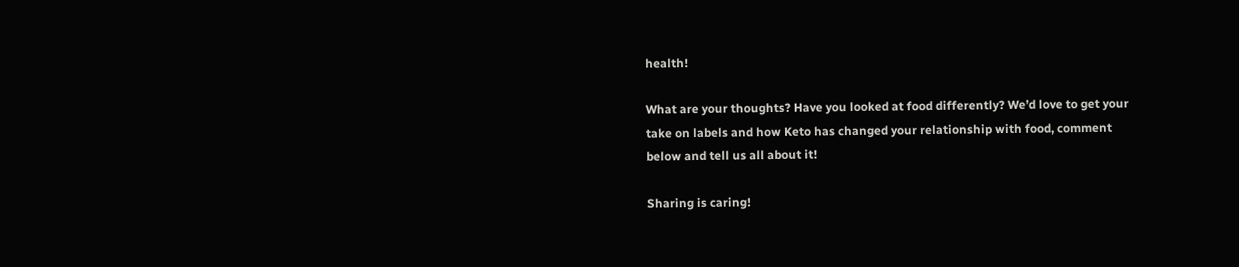health!

What are your thoughts? Have you looked at food differently? We’d love to get your take on labels and how Keto has changed your relationship with food, comment below and tell us all about it!

Sharing is caring!